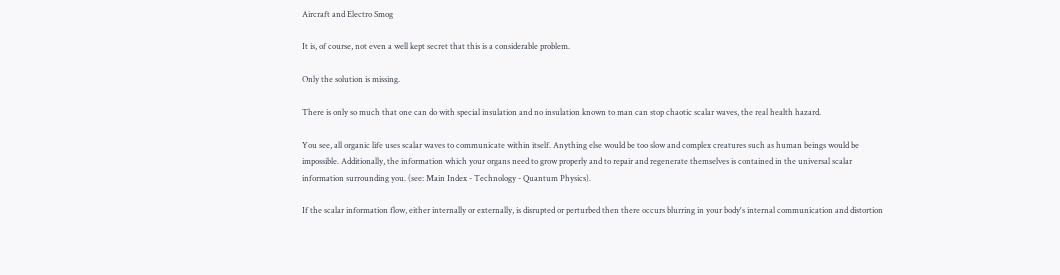Aircraft and Electro Smog

It is, of course, not even a well kept secret that this is a considerable problem.

Only the solution is missing.

There is only so much that one can do with special insulation and no insulation known to man can stop chaotic scalar waves, the real health hazard.

You see, all organic life uses scalar waves to communicate within itself. Anything else would be too slow and complex creatures such as human beings would be impossible. Additionally, the information which your organs need to grow properly and to repair and regenerate themselves is contained in the universal scalar information surrounding you. (see: Main Index - Technology - Quantum Physics).

If the scalar information flow, either internally or externally, is disrupted or perturbed then there occurs blurring in your body's internal communication and distortion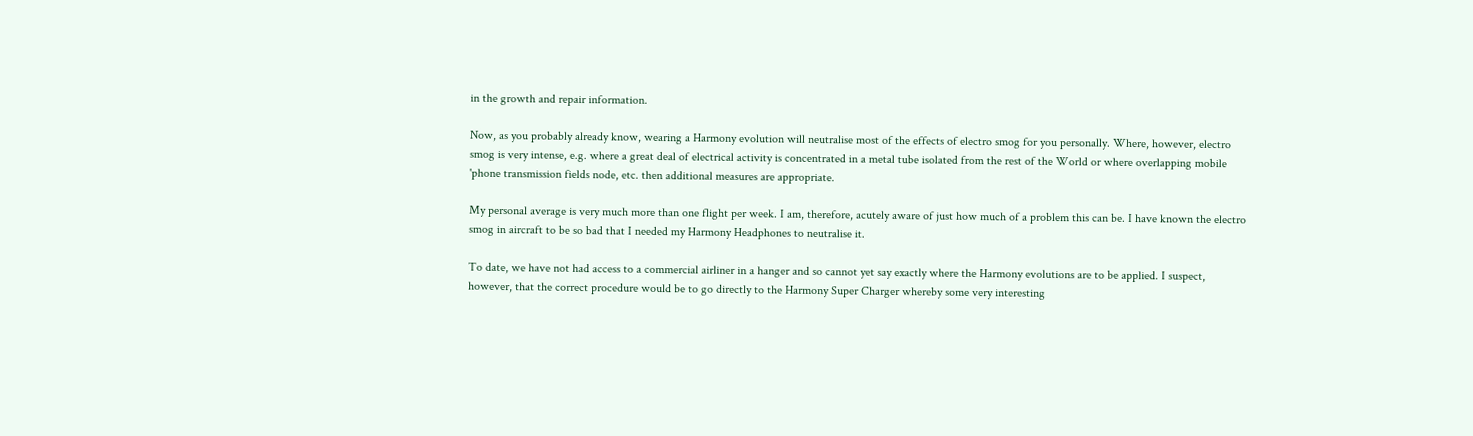in the growth and repair information.

Now, as you probably already know, wearing a Harmony evolution will neutralise most of the effects of electro smog for you personally. Where, however, electro smog is very intense, e.g. where a great deal of electrical activity is concentrated in a metal tube isolated from the rest of the World or where overlapping mobile 'phone transmission fields node, etc. then additional measures are appropriate.

My personal average is very much more than one flight per week. I am, therefore, acutely aware of just how much of a problem this can be. I have known the electro smog in aircraft to be so bad that I needed my Harmony Headphones to neutralise it.

To date, we have not had access to a commercial airliner in a hanger and so cannot yet say exactly where the Harmony evolutions are to be applied. I suspect, however, that the correct procedure would be to go directly to the Harmony Super Charger whereby some very interesting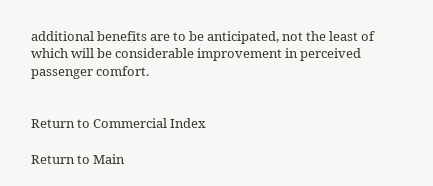additional benefits are to be anticipated, not the least of which will be considerable improvement in perceived passenger comfort.


Return to Commercial Index

Return to Main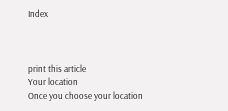Index



print this article
Your location
Once you choose your location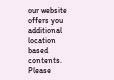our website offers you additional location based contents. Please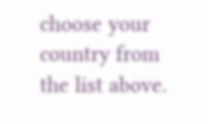choose your country from the list above.